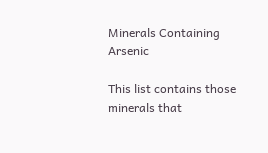Minerals Containing Arsenic

This list contains those minerals that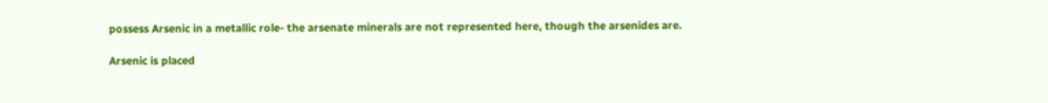possess Arsenic in a metallic role- the arsenate minerals are not represented here, though the arsenides are.

Arsenic is placed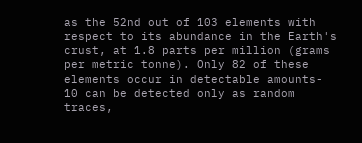as the 52nd out of 103 elements with respect to its abundance in the Earth's crust, at 1.8 parts per million (grams per metric tonne). Only 82 of these elements occur in detectable amounts- 10 can be detected only as random traces,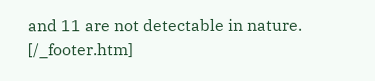and 11 are not detectable in nature. [/_footer.htm]